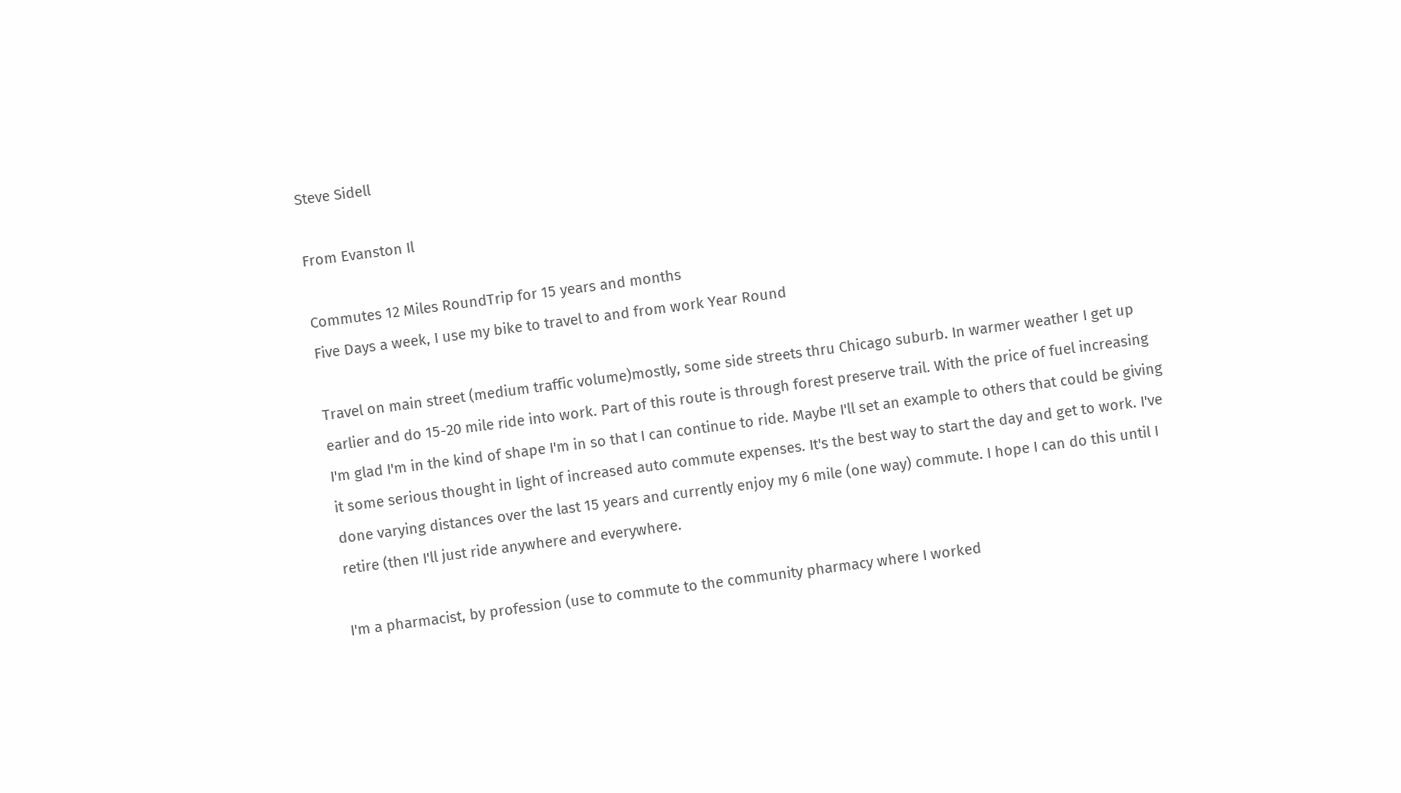Steve Sidell

From Evanston Il

Commutes 12 Miles RoundTrip for 15 years and months
Five Days a week, I use my bike to travel to and from work Year Round

Travel on main street (medium traffic volume)mostly, some side streets thru Chicago suburb. In warmer weather I get up earlier and do 15-20 mile ride into work. Part of this route is through forest preserve trail. With the price of fuel increasing I'm glad I'm in the kind of shape I'm in so that I can continue to ride. Maybe I'll set an example to others that could be giving it some serious thought in light of increased auto commute expenses. It's the best way to start the day and get to work. I've done varying distances over the last 15 years and currently enjoy my 6 mile (one way) commute. I hope I can do this until I retire (then I'll just ride anywhere and everywhere.

I'm a pharmacist, by profession (use to commute to the community pharmacy where I worked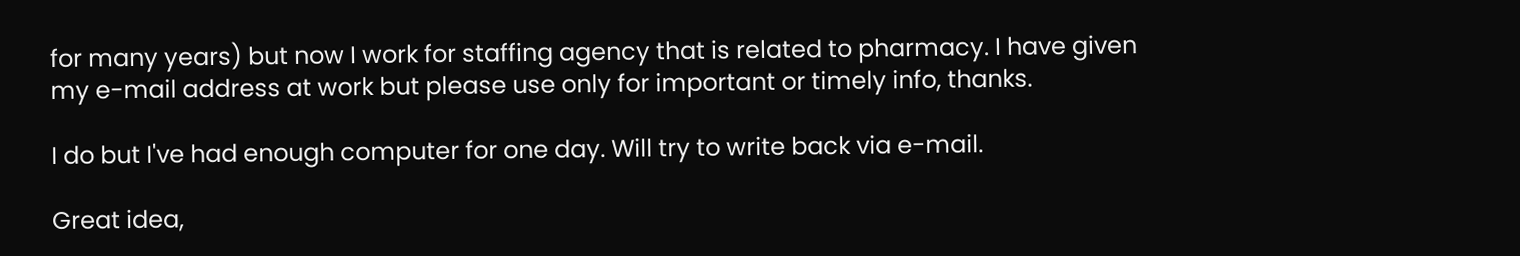for many years) but now I work for staffing agency that is related to pharmacy. I have given my e-mail address at work but please use only for important or timely info, thanks.

I do but I've had enough computer for one day. Will try to write back via e-mail.

Great idea,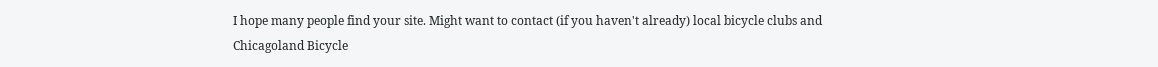I hope many people find your site. Might want to contact (if you haven't already) local bicycle clubs and Chicagoland Bicycle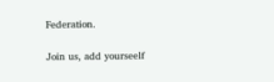Federation.

Join us, add yourseelf